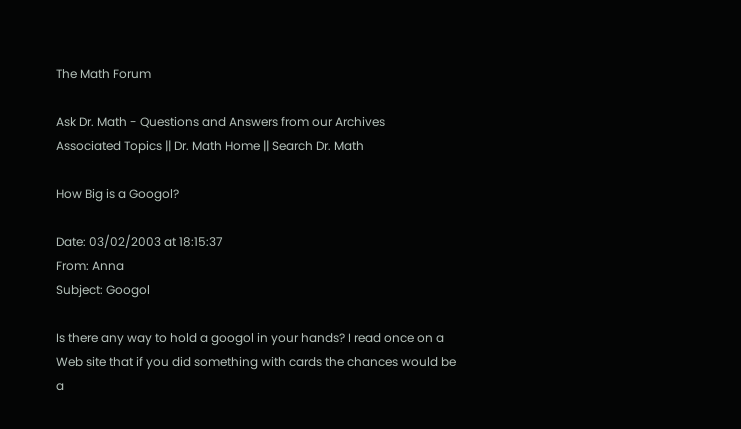The Math Forum

Ask Dr. Math - Questions and Answers from our Archives
Associated Topics || Dr. Math Home || Search Dr. Math

How Big is a Googol?

Date: 03/02/2003 at 18:15:37
From: Anna
Subject: Googol

Is there any way to hold a googol in your hands? I read once on a
Web site that if you did something with cards the chances would be a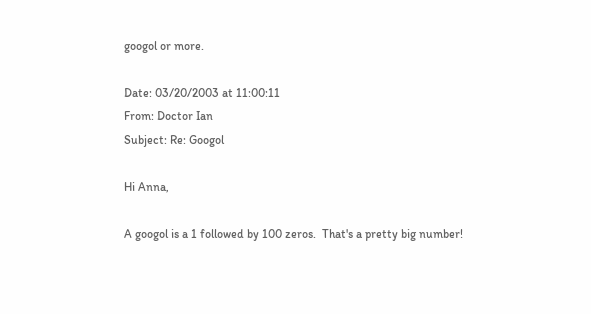googol or more.

Date: 03/20/2003 at 11:00:11
From: Doctor Ian
Subject: Re: Googol

Hi Anna,

A googol is a 1 followed by 100 zeros.  That's a pretty big number!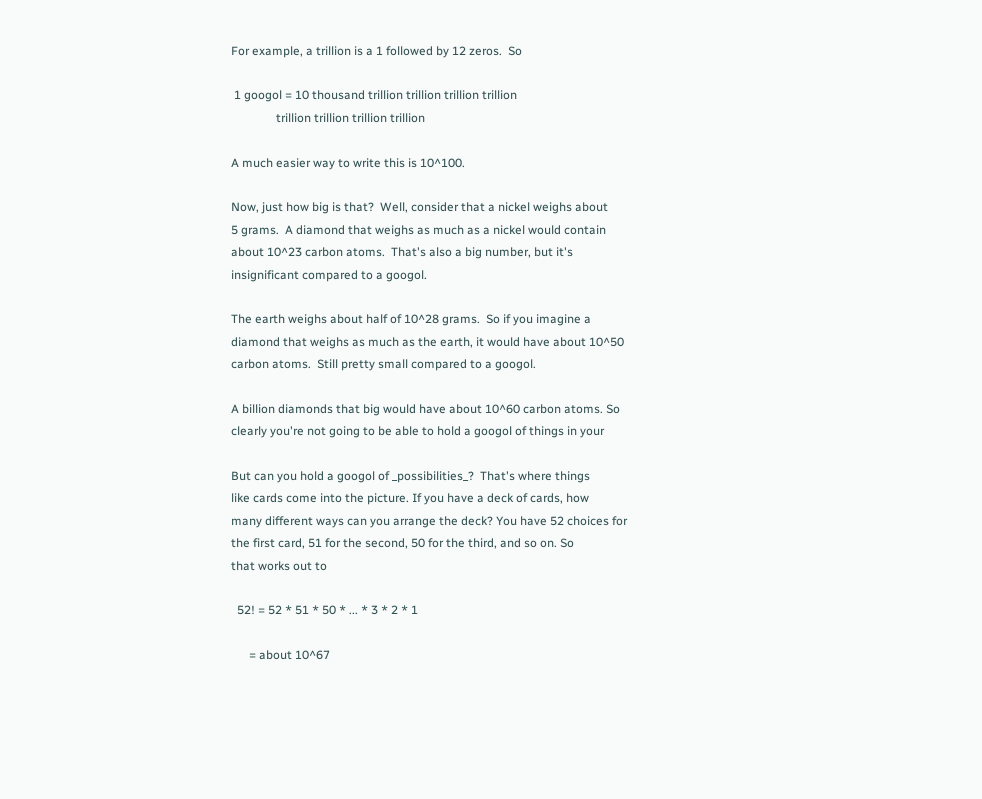For example, a trillion is a 1 followed by 12 zeros.  So

 1 googol = 10 thousand trillion trillion trillion trillion
               trillion trillion trillion trillion

A much easier way to write this is 10^100.

Now, just how big is that?  Well, consider that a nickel weighs about
5 grams.  A diamond that weighs as much as a nickel would contain
about 10^23 carbon atoms.  That's also a big number, but it's
insignificant compared to a googol.

The earth weighs about half of 10^28 grams.  So if you imagine a
diamond that weighs as much as the earth, it would have about 10^50
carbon atoms.  Still pretty small compared to a googol.

A billion diamonds that big would have about 10^60 carbon atoms. So
clearly you're not going to be able to hold a googol of things in your

But can you hold a googol of _possibilities_?  That's where things
like cards come into the picture. If you have a deck of cards, how
many different ways can you arrange the deck? You have 52 choices for
the first card, 51 for the second, 50 for the third, and so on. So
that works out to

  52! = 52 * 51 * 50 * ... * 3 * 2 * 1

      = about 10^67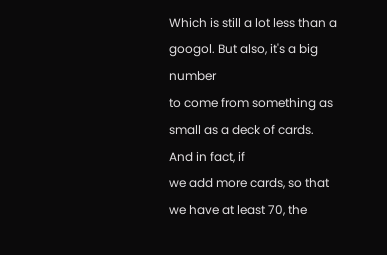Which is still a lot less than a googol. But also, it's a big number
to come from something as small as a deck of cards. And in fact, if
we add more cards, so that we have at least 70, the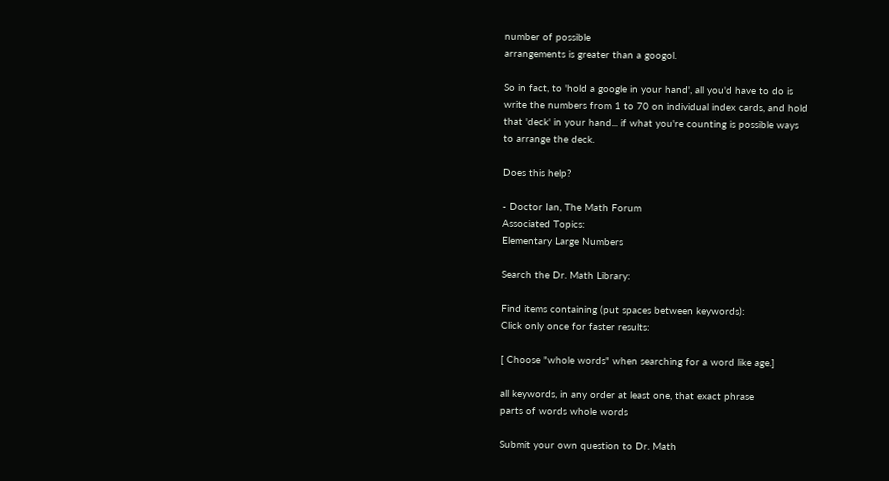number of possible
arrangements is greater than a googol.

So in fact, to 'hold a google in your hand', all you'd have to do is
write the numbers from 1 to 70 on individual index cards, and hold
that 'deck' in your hand... if what you're counting is possible ways
to arrange the deck.

Does this help?

- Doctor Ian, The Math Forum
Associated Topics:
Elementary Large Numbers

Search the Dr. Math Library:

Find items containing (put spaces between keywords):
Click only once for faster results:

[ Choose "whole words" when searching for a word like age.]

all keywords, in any order at least one, that exact phrase
parts of words whole words

Submit your own question to Dr. Math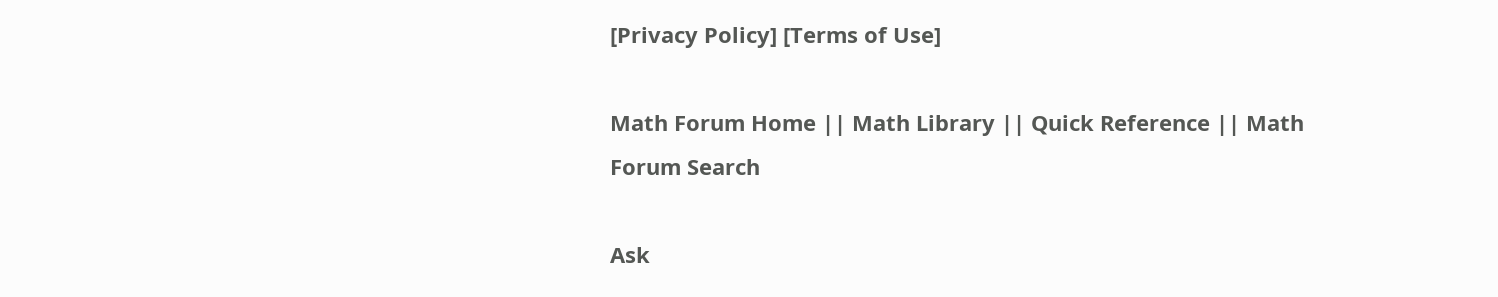[Privacy Policy] [Terms of Use]

Math Forum Home || Math Library || Quick Reference || Math Forum Search

Ask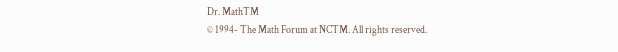Dr. MathTM
© 1994- The Math Forum at NCTM. All rights reserved.